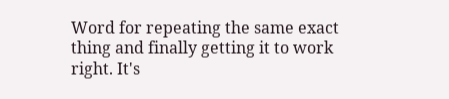Word for repeating the same exact thing and finally getting it to work right. It's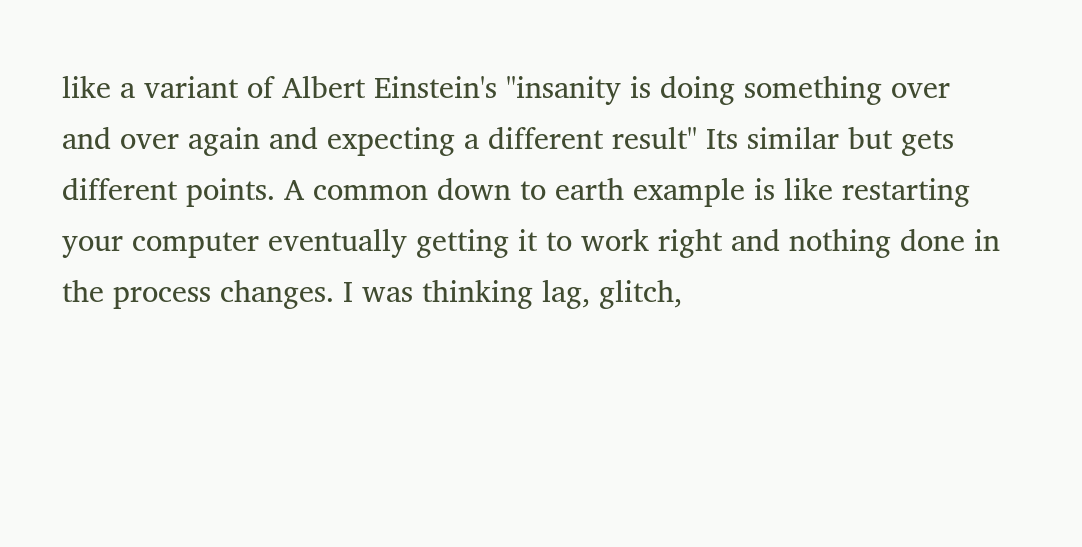like a variant of Albert Einstein's ''insanity is doing something over and over again and expecting a different result'' Its similar but gets different points. A common down to earth example is like restarting your computer eventually getting it to work right and nothing done in the process changes. I was thinking lag, glitch,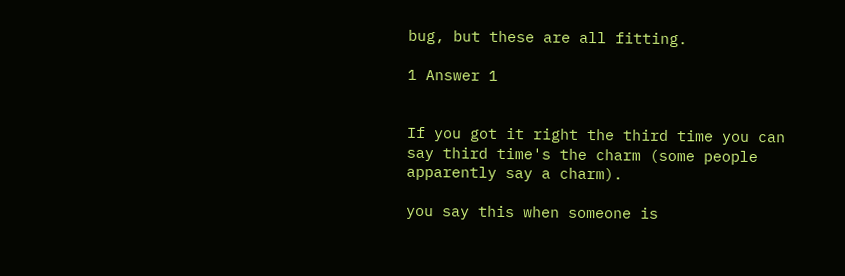bug, but these are all fitting.

1 Answer 1


If you got it right the third time you can say third time's the charm (some people apparently say a charm).

you say this when someone is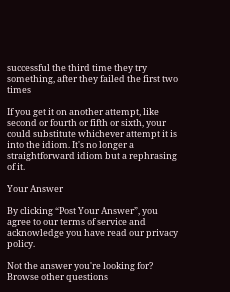successful the third time they try something, after they failed the first two times

If you get it on another attempt, like second or fourth or fifth or sixth, your could substitute whichever attempt it is into the idiom. It's no longer a straightforward idiom but a rephrasing of it.

Your Answer

By clicking “Post Your Answer”, you agree to our terms of service and acknowledge you have read our privacy policy.

Not the answer you're looking for? Browse other questions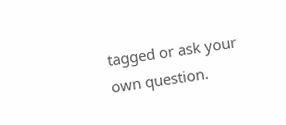tagged or ask your own question.